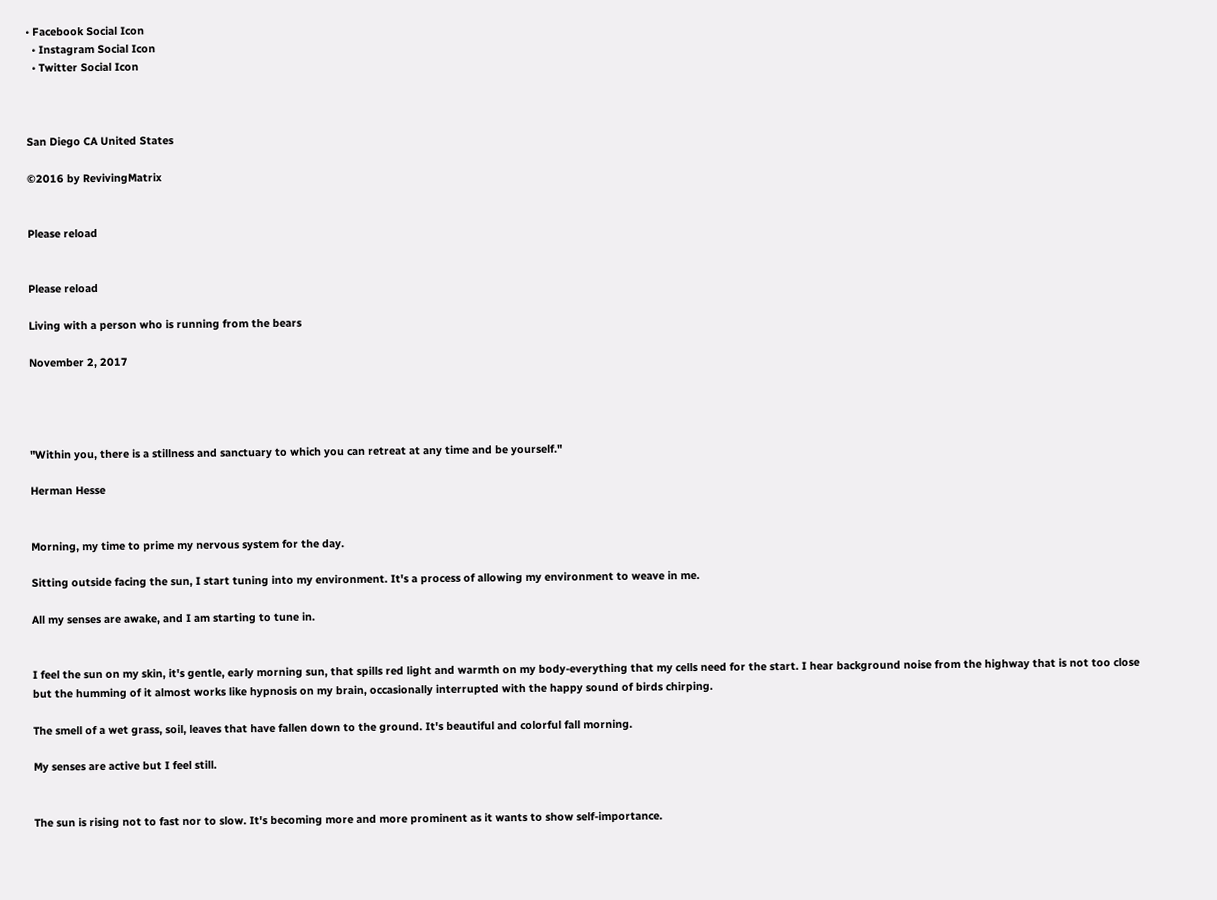• Facebook Social Icon
  • Instagram Social Icon
  • Twitter Social Icon



San Diego CA United States

©2016 by RevivingMatrix


Please reload


Please reload

Living with a person who is running from the bears

November 2, 2017




"Within you, there is a stillness and sanctuary to which you can retreat at any time and be yourself."

Herman Hesse


Morning, my time to prime my nervous system for the day.

Sitting outside facing the sun, I start tuning into my environment. It's a process of allowing my environment to weave in me.

All my senses are awake, and I am starting to tune in.


I feel the sun on my skin, it's gentle, early morning sun, that spills red light and warmth on my body-everything that my cells need for the start. I hear background noise from the highway that is not too close but the humming of it almost works like hypnosis on my brain, occasionally interrupted with the happy sound of birds chirping.

The smell of a wet grass, soil, leaves that have fallen down to the ground. It's beautiful and colorful fall morning.

My senses are active but I feel still.


The sun is rising not to fast nor to slow. It's becoming more and more prominent as it wants to show self-importance.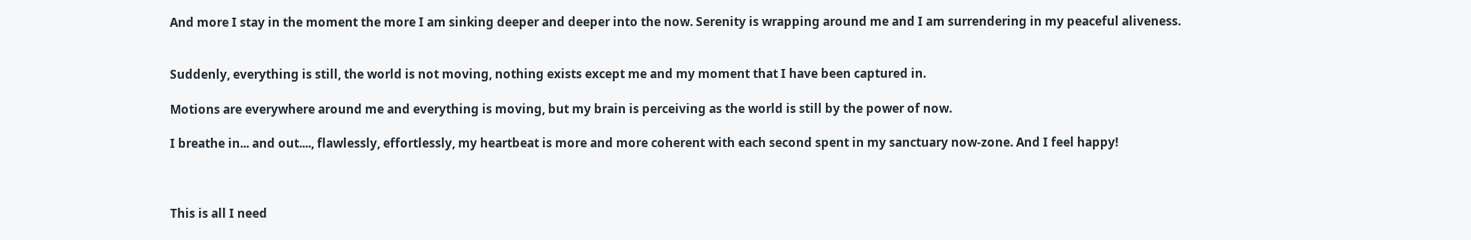And more I stay in the moment the more I am sinking deeper and deeper into the now. Serenity is wrapping around me and I am surrendering in my peaceful aliveness.


Suddenly, everything is still, the world is not moving, nothing exists except me and my moment that I have been captured in.

Motions are everywhere around me and everything is moving, but my brain is perceiving as the world is still by the power of now.

I breathe in... and out...., flawlessly, effortlessly, my heartbeat is more and more coherent with each second spent in my sanctuary now-zone. And I feel happy!



This is all I need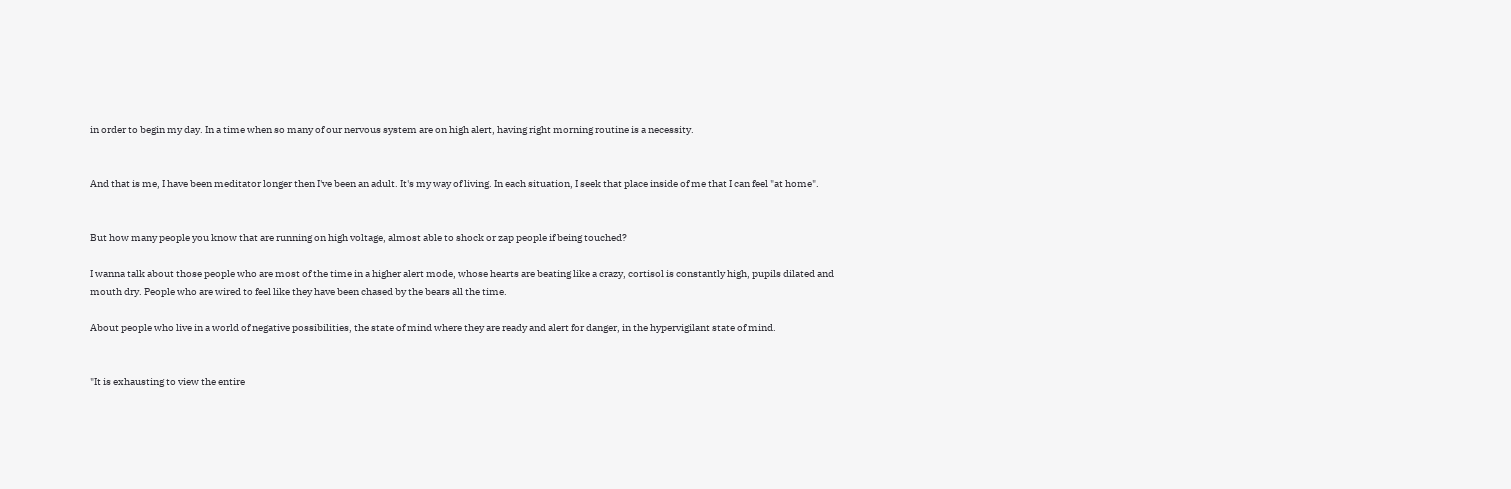in order to begin my day. In a time when so many of our nervous system are on high alert, having right morning routine is a necessity.


And that is me, I have been meditator longer then I've been an adult. It's my way of living. In each situation, I seek that place inside of me that I can feel "at home".


But how many people you know that are running on high voltage, almost able to shock or zap people if being touched?

I wanna talk about those people who are most of the time in a higher alert mode, whose hearts are beating like a crazy, cortisol is constantly high, pupils dilated and mouth dry. People who are wired to feel like they have been chased by the bears all the time.

About people who live in a world of negative possibilities, the state of mind where they are ready and alert for danger, in the hypervigilant state of mind.


"It is exhausting to view the entire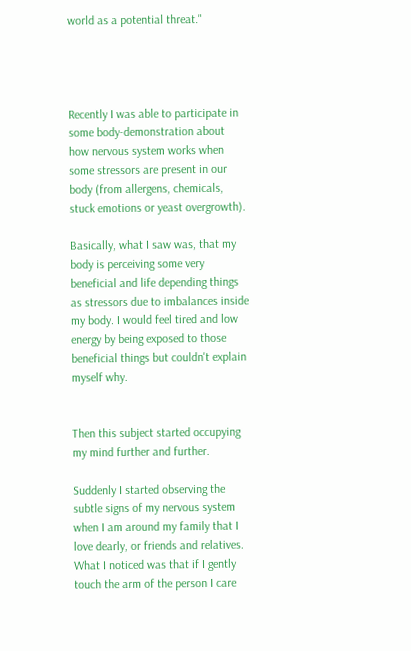world as a potential threat."




Recently I was able to participate in some body-demonstration about how nervous system works when some stressors are present in our body (from allergens, chemicals, stuck emotions or yeast overgrowth).

Basically, what I saw was, that my body is perceiving some very beneficial and life depending things as stressors due to imbalances inside my body. I would feel tired and low energy by being exposed to those beneficial things but couldn't explain myself why.


Then this subject started occupying my mind further and further.

Suddenly I started observing the subtle signs of my nervous system when I am around my family that I love dearly, or friends and relatives. What I noticed was that if I gently touch the arm of the person I care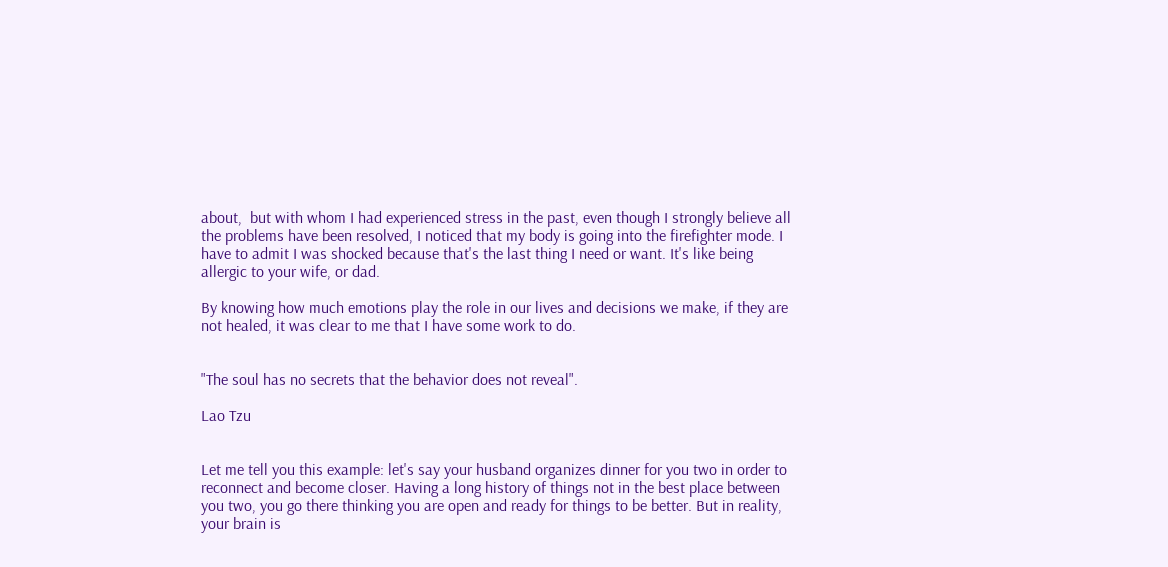about,  but with whom I had experienced stress in the past, even though I strongly believe all the problems have been resolved, I noticed that my body is going into the firefighter mode. I have to admit I was shocked because that's the last thing I need or want. It's like being allergic to your wife, or dad.

By knowing how much emotions play the role in our lives and decisions we make, if they are not healed, it was clear to me that I have some work to do.


"The soul has no secrets that the behavior does not reveal".

Lao Tzu


Let me tell you this example: let's say your husband organizes dinner for you two in order to reconnect and become closer. Having a long history of things not in the best place between you two, you go there thinking you are open and ready for things to be better. But in reality, your brain is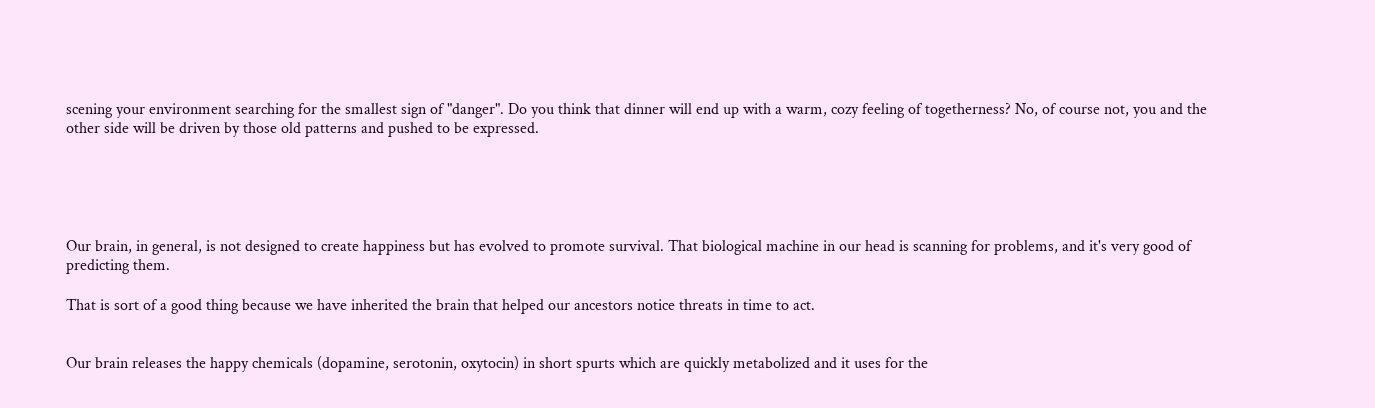scening your environment searching for the smallest sign of "danger". Do you think that dinner will end up with a warm, cozy feeling of togetherness? No, of course not, you and the other side will be driven by those old patterns and pushed to be expressed.





Our brain, in general, is not designed to create happiness but has evolved to promote survival. That biological machine in our head is scanning for problems, and it's very good of predicting them.

That is sort of a good thing because we have inherited the brain that helped our ancestors notice threats in time to act.


Our brain releases the happy chemicals (dopamine, serotonin, oxytocin) in short spurts which are quickly metabolized and it uses for the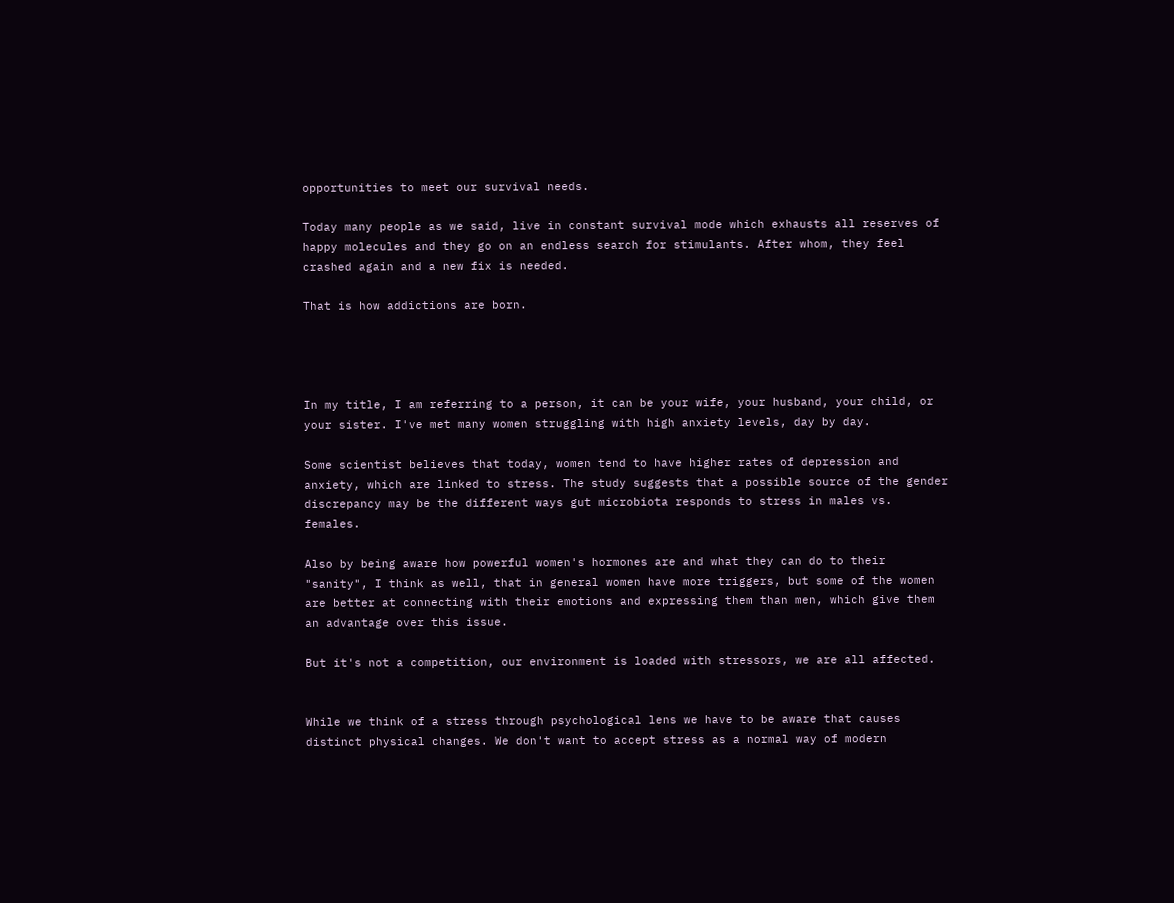opportunities to meet our survival needs.

Today many people as we said, live in constant survival mode which exhausts all reserves of happy molecules and they go on an endless search for stimulants. After whom, they feel crashed again and a new fix is needed.

That is how addictions are born.




In my title, I am referring to a person, it can be your wife, your husband, your child, or your sister. I've met many women struggling with high anxiety levels, day by day.

Some scientist believes that today, women tend to have higher rates of depression and anxiety, which are linked to stress. The study suggests that a possible source of the gender discrepancy may be the different ways gut microbiota responds to stress in males vs. females.

Also by being aware how powerful women's hormones are and what they can do to their "sanity", I think as well, that in general women have more triggers, but some of the women are better at connecting with their emotions and expressing them than men, which give them an advantage over this issue.

But it's not a competition, our environment is loaded with stressors, we are all affected.


While we think of a stress through psychological lens we have to be aware that causes distinct physical changes. We don't want to accept stress as a normal way of modern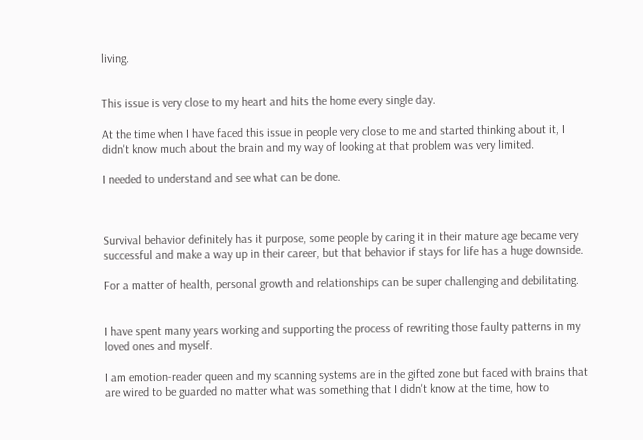living.


This issue is very close to my heart and hits the home every single day.

At the time when I have faced this issue in people very close to me and started thinking about it, I didn't know much about the brain and my way of looking at that problem was very limited.

I needed to understand and see what can be done.



Survival behavior definitely has it purpose, some people by caring it in their mature age became very successful and make a way up in their career, but that behavior if stays for life has a huge downside.

For a matter of health, personal growth and relationships can be super challenging and debilitating.


I have spent many years working and supporting the process of rewriting those faulty patterns in my loved ones and myself.

I am emotion-reader queen and my scanning systems are in the gifted zone but faced with brains that are wired to be guarded no matter what was something that I didn't know at the time, how to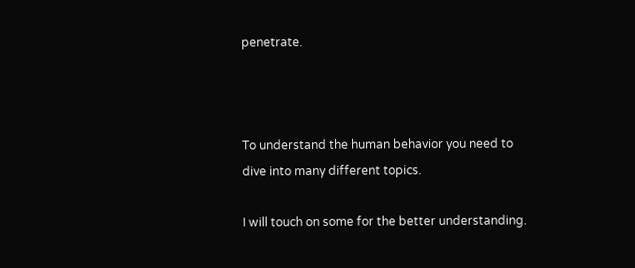penetrate.



To understand the human behavior you need to dive into many different topics.

I will touch on some for the better understanding.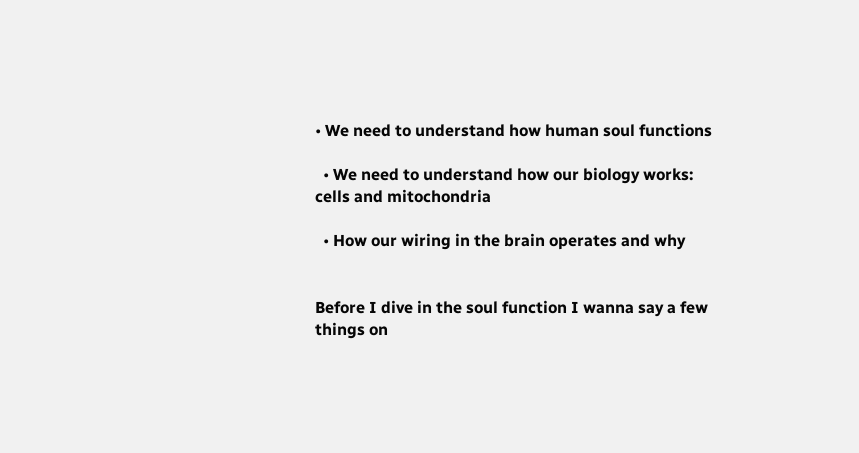• We need to understand how human soul functions

  • We need to understand how our biology works: cells and mitochondria

  • How our wiring in the brain operates and why


Before I dive in the soul function I wanna say a few things on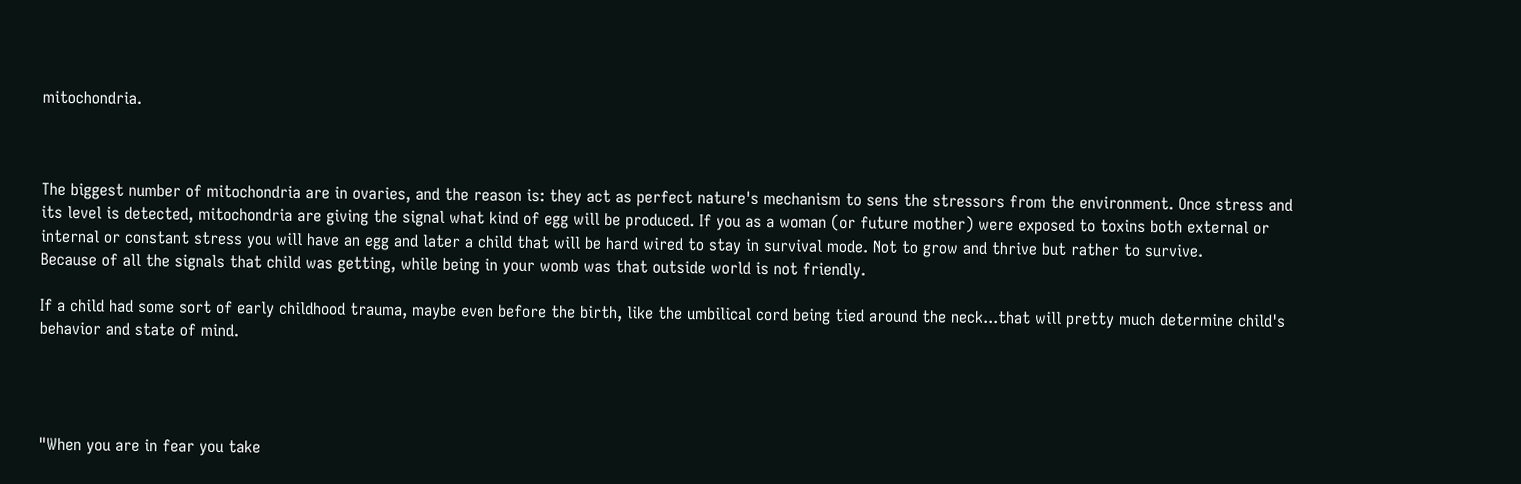mitochondria.



The biggest number of mitochondria are in ovaries, and the reason is: they act as perfect nature's mechanism to sens the stressors from the environment. Once stress and its level is detected, mitochondria are giving the signal what kind of egg will be produced. If you as a woman (or future mother) were exposed to toxins both external or internal or constant stress you will have an egg and later a child that will be hard wired to stay in survival mode. Not to grow and thrive but rather to survive.
Because of all the signals that child was getting, while being in your womb was that outside world is not friendly.

If a child had some sort of early childhood trauma, maybe even before the birth, like the umbilical cord being tied around the neck...that will pretty much determine child's behavior and state of mind.




"When you are in fear you take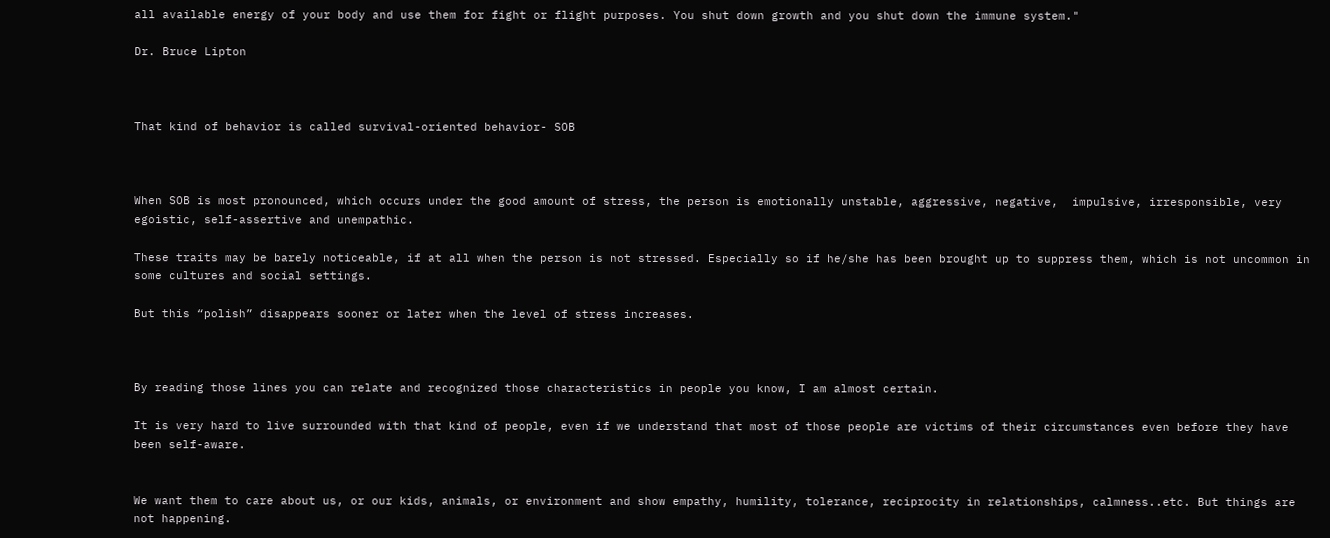all available energy of your body and use them for fight or flight purposes. You shut down growth and you shut down the immune system."

Dr. Bruce Lipton



That kind of behavior is called survival-oriented behavior- SOB



When SOB is most pronounced, which occurs under the good amount of stress, the person is emotionally unstable, aggressive, negative,  impulsive, irresponsible, very egoistic, self-assertive and unempathic.

These traits may be barely noticeable, if at all when the person is not stressed. Especially so if he/she has been brought up to suppress them, which is not uncommon in some cultures and social settings.

But this “polish” disappears sooner or later when the level of stress increases.



By reading those lines you can relate and recognized those characteristics in people you know, I am almost certain.

It is very hard to live surrounded with that kind of people, even if we understand that most of those people are victims of their circumstances even before they have been self-aware.


We want them to care about us, or our kids, animals, or environment and show empathy, humility, tolerance, reciprocity in relationships, calmness..etc. But things are not happening.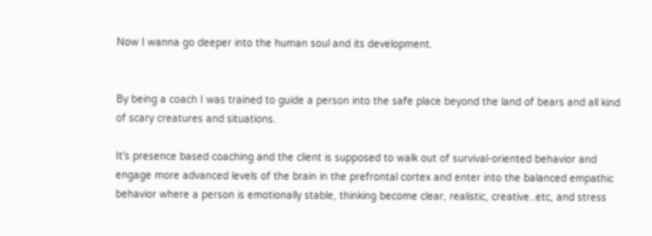Now I wanna go deeper into the human soul and its development.


By being a coach I was trained to guide a person into the safe place beyond the land of bears and all kind of scary creatures and situations.

It's presence based coaching and the client is supposed to walk out of survival-oriented behavior and engage more advanced levels of the brain in the prefrontal cortex and enter into the balanced empathic behavior where a person is emotionally stable, thinking become clear, realistic, creative..etc, and stress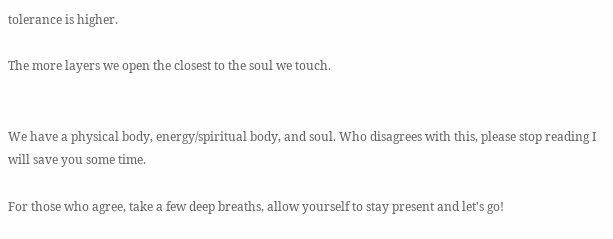tolerance is higher.

The more layers we open the closest to the soul we touch.


We have a physical body, energy/spiritual body, and soul. Who disagrees with this, please stop reading I will save you some time.

For those who agree, take a few deep breaths, allow yourself to stay present and let's go!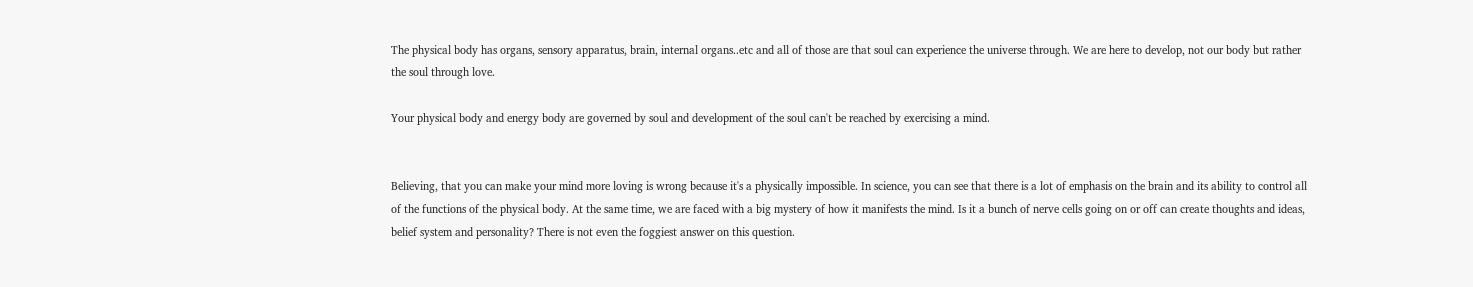The physical body has organs, sensory apparatus, brain, internal organs..etc and all of those are that soul can experience the universe through. We are here to develop, not our body but rather the soul through love.

Your physical body and energy body are governed by soul and development of the soul can't be reached by exercising a mind.


Believing, that you can make your mind more loving is wrong because it's a physically impossible. In science, you can see that there is a lot of emphasis on the brain and its ability to control all of the functions of the physical body. At the same time, we are faced with a big mystery of how it manifests the mind. Is it a bunch of nerve cells going on or off can create thoughts and ideas, belief system and personality? There is not even the foggiest answer on this question.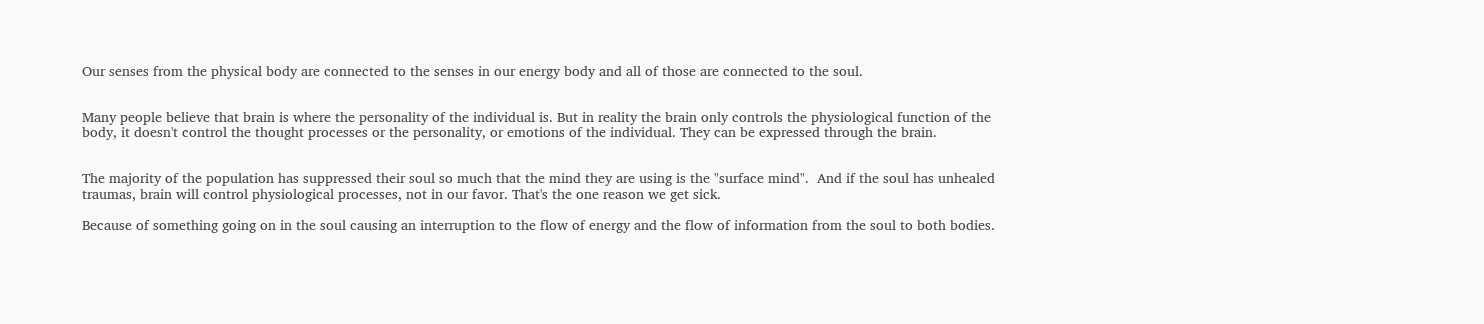Our senses from the physical body are connected to the senses in our energy body and all of those are connected to the soul.


Many people believe that brain is where the personality of the individual is. But in reality the brain only controls the physiological function of the body, it doesn't control the thought processes or the personality, or emotions of the individual. They can be expressed through the brain.


The majority of the population has suppressed their soul so much that the mind they are using is the "surface mind".  And if the soul has unhealed traumas, brain will control physiological processes, not in our favor. That's the one reason we get sick.

Because of something going on in the soul causing an interruption to the flow of energy and the flow of information from the soul to both bodies.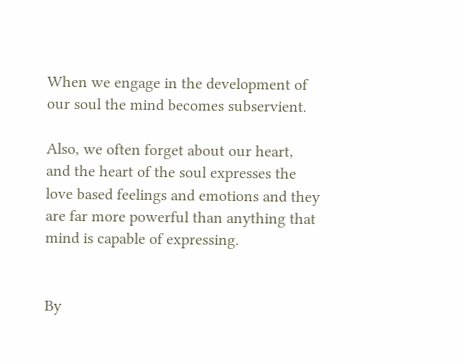When we engage in the development of our soul the mind becomes subservient.

Also, we often forget about our heart, and the heart of the soul expresses the love based feelings and emotions and they are far more powerful than anything that mind is capable of expressing.


By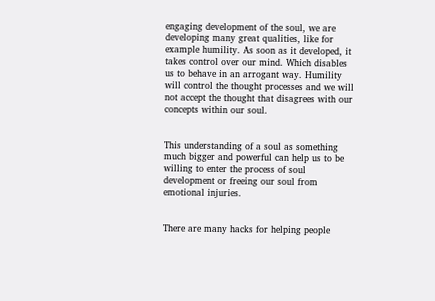engaging development of the soul, we are developing many great qualities, like for example humility. As soon as it developed, it takes control over our mind. Which disables us to behave in an arrogant way. Humility will control the thought processes and we will not accept the thought that disagrees with our concepts within our soul.


This understanding of a soul as something much bigger and powerful can help us to be willing to enter the process of soul development or freeing our soul from emotional injuries.


There are many hacks for helping people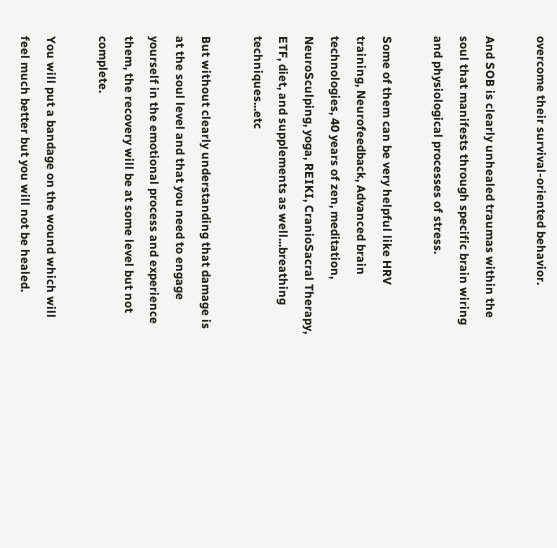overcome their survival-oriented behavior.

And SOB is clearly unhealed traumas within the soul that manifests through specific brain wiring and physiological processes of stress.

Some of them can be very helpful like HRV training, Neurofeedback, Advanced brain technologies, 40 years of zen, meditation, NeuroSculping, yoga, REIKI, CranioSacral Therapy, ETF, diet, and supplements as well...breathing techniques...etc

But without clearly understanding that damage is at the soul level and that you need to engage yourself in the emotional process and experience them, the recovery will be at some level but not complete.

You will put a bandage on the wound which will feel much better but you will not be healed.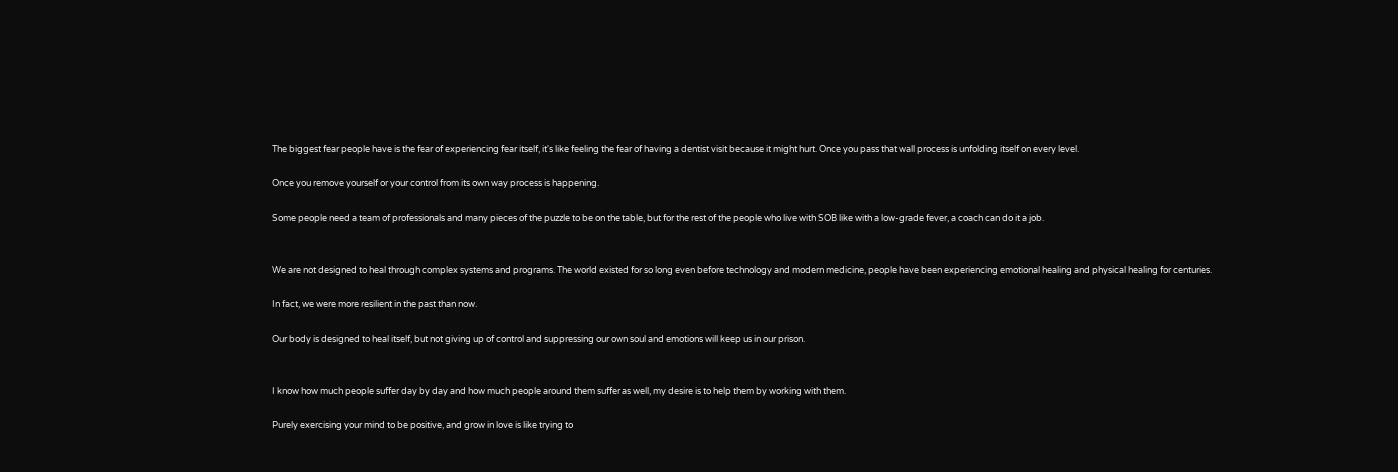The biggest fear people have is the fear of experiencing fear itself, it's like feeling the fear of having a dentist visit because it might hurt. Once you pass that wall process is unfolding itself on every level.

Once you remove yourself or your control from its own way process is happening.

Some people need a team of professionals and many pieces of the puzzle to be on the table, but for the rest of the people who live with SOB like with a low-grade fever, a coach can do it a job.


We are not designed to heal through complex systems and programs. The world existed for so long even before technology and modern medicine, people have been experiencing emotional healing and physical healing for centuries.

In fact, we were more resilient in the past than now.

Our body is designed to heal itself, but not giving up of control and suppressing our own soul and emotions will keep us in our prison.


I know how much people suffer day by day and how much people around them suffer as well, my desire is to help them by working with them.

Purely exercising your mind to be positive, and grow in love is like trying to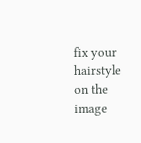fix your hairstyle on the image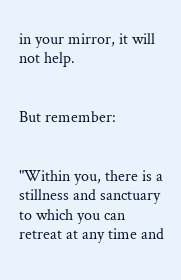in your mirror, it will not help.


But remember:


"Within you, there is a stillness and sanctuary to which you can retreat at any time and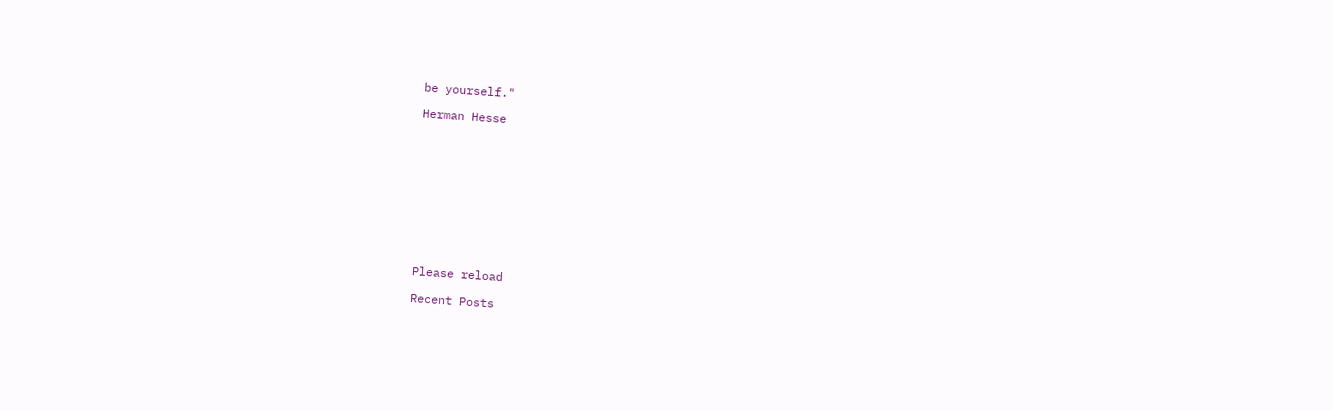be yourself."

Herman Hesse











Please reload

Recent Posts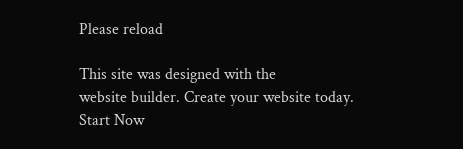Please reload

This site was designed with the
website builder. Create your website today.
Start Now